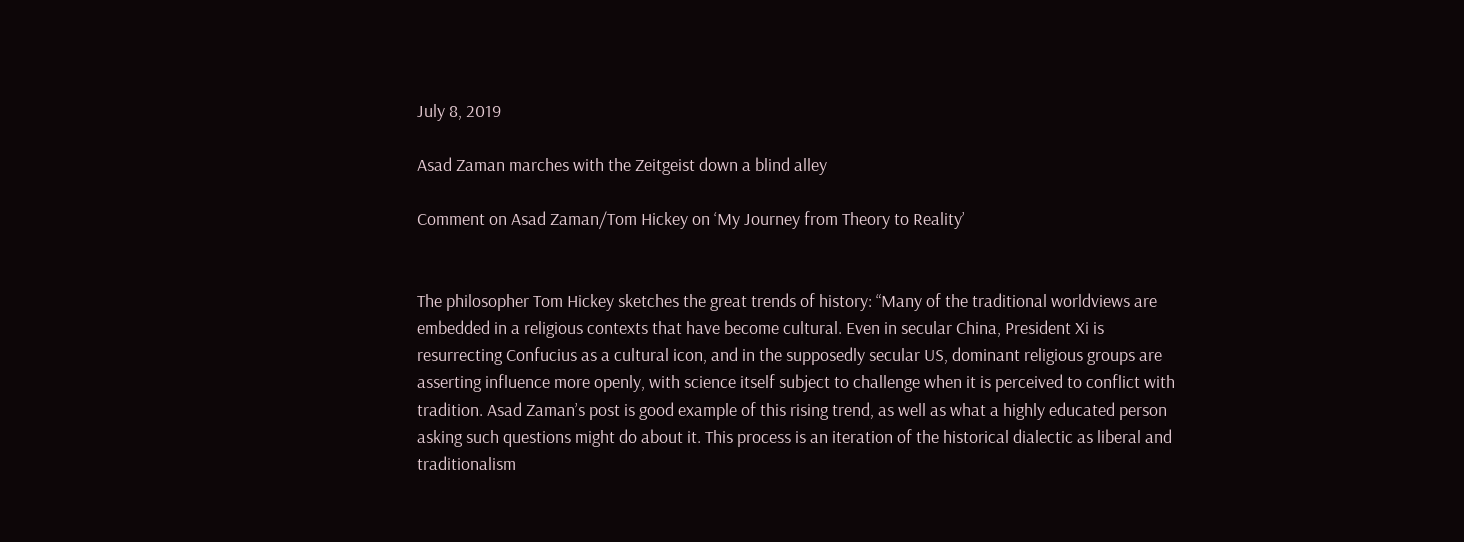July 8, 2019

Asad Zaman marches with the Zeitgeist down a blind alley

Comment on Asad Zaman/Tom Hickey on ‘My Journey from Theory to Reality’


The philosopher Tom Hickey sketches the great trends of history: “Many of the traditional worldviews are embedded in a religious contexts that have become cultural. Even in secular China, President Xi is resurrecting Confucius as a cultural icon, and in the supposedly secular US, dominant religious groups are asserting influence more openly, with science itself subject to challenge when it is perceived to conflict with tradition. Asad Zaman’s post is good example of this rising trend, as well as what a highly educated person asking such questions might do about it. This process is an iteration of the historical dialectic as liberal and traditionalism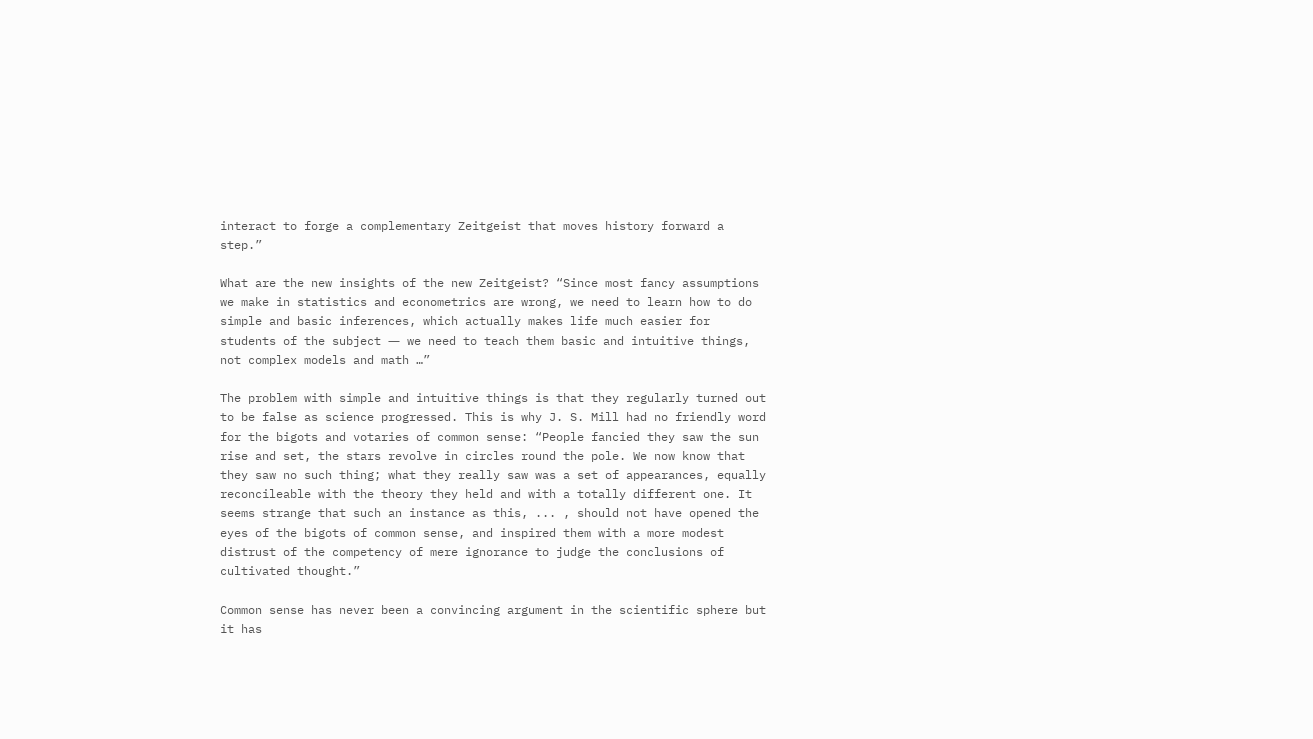interact to forge a complementary Zeitgeist that moves history forward a step.”

What are the new insights of the new Zeitgeist? “Since most fancy assumptions we make in statistics and econometrics are wrong, we need to learn how to do simple and basic inferences, which actually makes life much easier for students of the subject ― we need to teach them basic and intuitive things, not complex models and math …”

The problem with simple and intuitive things is that they regularly turned out to be false as science progressed. This is why J. S. Mill had no friendly word for the bigots and votaries of common sense: “People fancied they saw the sun rise and set, the stars revolve in circles round the pole. We now know that they saw no such thing; what they really saw was a set of appearances, equally reconcileable with the theory they held and with a totally different one. It seems strange that such an instance as this, ... , should not have opened the eyes of the bigots of common sense, and inspired them with a more modest distrust of the competency of mere ignorance to judge the conclusions of cultivated thought.”

Common sense has never been a convincing argument in the scientific sphere but it has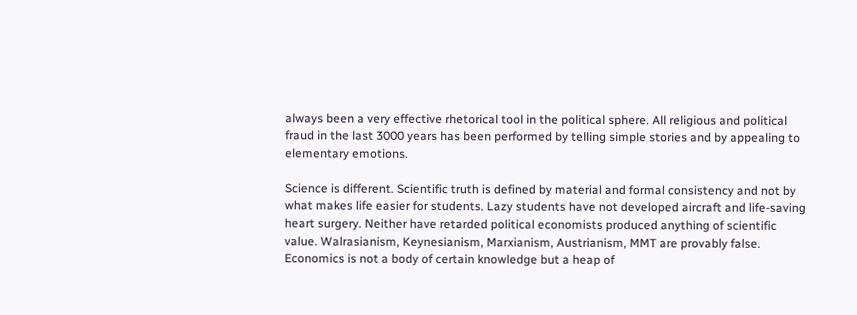always been a very effective rhetorical tool in the political sphere. All religious and political fraud in the last 3000 years has been performed by telling simple stories and by appealing to elementary emotions.

Science is different. Scientific truth is defined by material and formal consistency and not by what makes life easier for students. Lazy students have not developed aircraft and life-saving heart surgery. Neither have retarded political economists produced anything of scientific value. Walrasianism, Keynesianism, Marxianism, Austrianism, MMT are provably false. Economics is not a body of certain knowledge but a heap of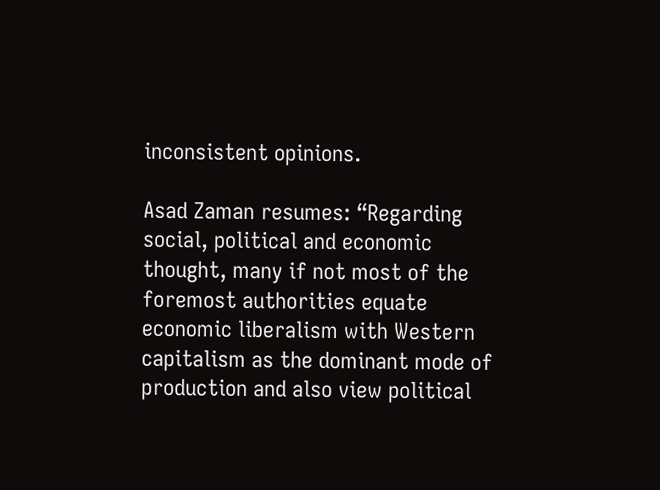inconsistent opinions.

Asad Zaman resumes: “Regarding social, political and economic thought, many if not most of the foremost authorities equate economic liberalism with Western capitalism as the dominant mode of production and also view political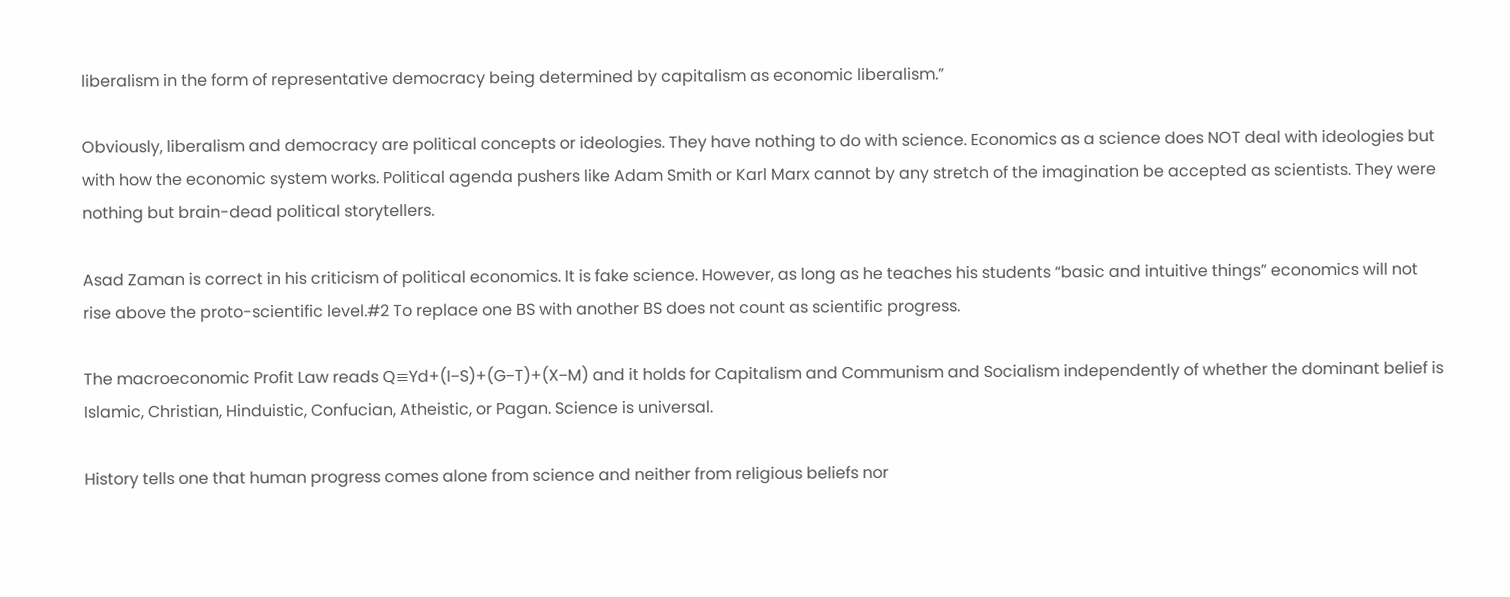liberalism in the form of representative democracy being determined by capitalism as economic liberalism.”

Obviously, liberalism and democracy are political concepts or ideologies. They have nothing to do with science. Economics as a science does NOT deal with ideologies but with how the economic system works. Political agenda pushers like Adam Smith or Karl Marx cannot by any stretch of the imagination be accepted as scientists. They were nothing but brain-dead political storytellers.

Asad Zaman is correct in his criticism of political economics. It is fake science. However, as long as he teaches his students “basic and intuitive things” economics will not rise above the proto-scientific level.#2 To replace one BS with another BS does not count as scientific progress.

The macroeconomic Profit Law reads Q≡Yd+(I−S)+(G−T)+(X−M) and it holds for Capitalism and Communism and Socialism independently of whether the dominant belief is Islamic, Christian, Hinduistic, Confucian, Atheistic, or Pagan. Science is universal.

History tells one that human progress comes alone from science and neither from religious beliefs nor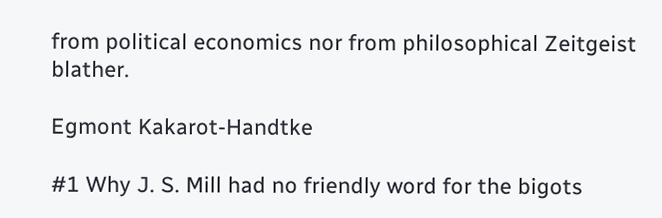from political economics nor from philosophical Zeitgeist blather.

Egmont Kakarot-Handtke

#1 Why J. S. Mill had no friendly word for the bigots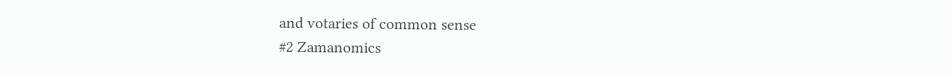and votaries of common sense
#2 Zamanomics